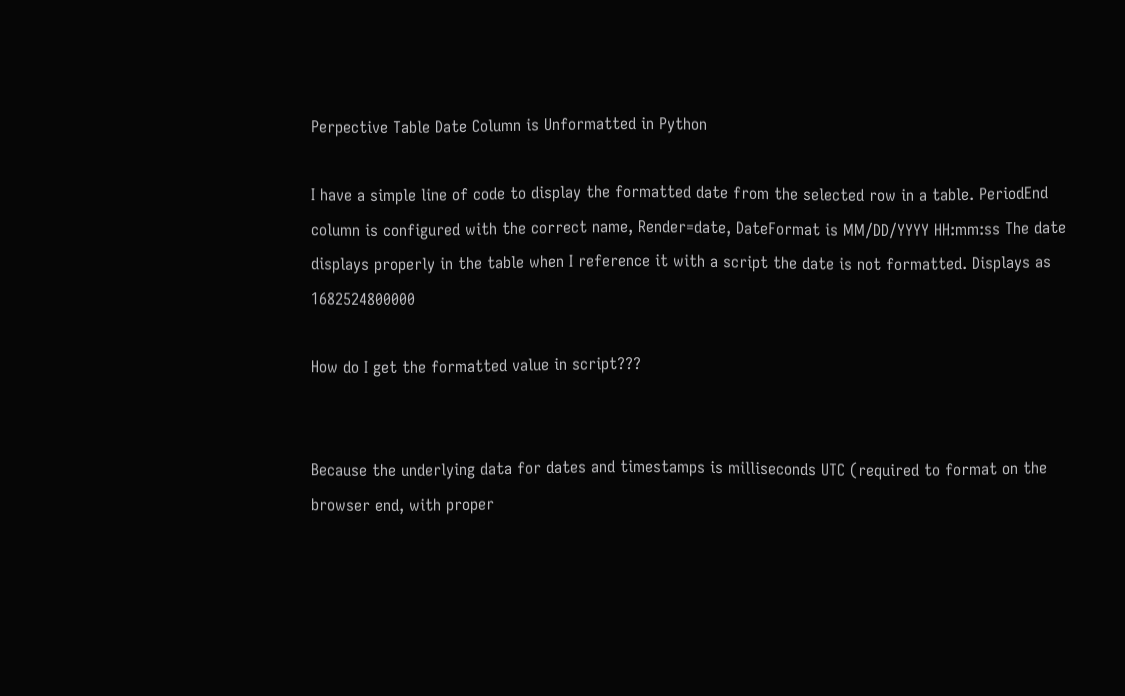Perpective Table Date Column is Unformatted in Python

I have a simple line of code to display the formatted date from the selected row in a table. PeriodEnd column is configured with the correct name, Render=date, DateFormat is MM/DD/YYYY HH:mm:ss The date displays properly in the table when I reference it with a script the date is not formatted. Displays as 1682524800000

How do I get the formatted value in script???


Because the underlying data for dates and timestamps is milliseconds UTC (required to format on the browser end, with proper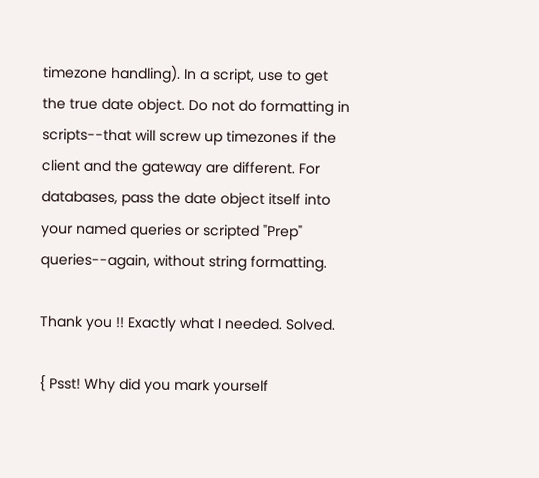timezone handling). In a script, use to get the true date object. Do not do formatting in scripts--that will screw up timezones if the client and the gateway are different. For databases, pass the date object itself into your named queries or scripted "Prep" queries--again, without string formatting.

Thank you !! Exactly what I needed. Solved.

{ Psst! Why did you mark yourself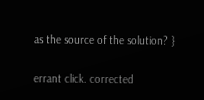as the source of the solution? }


errant click. corrected